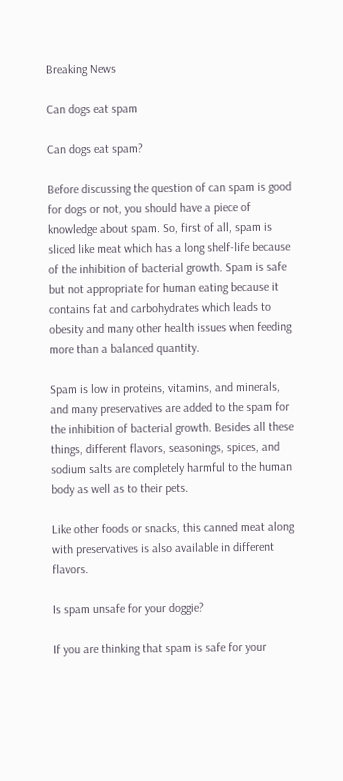Breaking News

Can dogs eat spam

Can dogs eat spam?

Before discussing the question of can spam is good for dogs or not, you should have a piece of knowledge about spam. So, first of all, spam is sliced like meat which has a long shelf-life because of the inhibition of bacterial growth. Spam is safe but not appropriate for human eating because it contains fat and carbohydrates which leads to obesity and many other health issues when feeding more than a balanced quantity.

Spam is low in proteins, vitamins, and minerals, and many preservatives are added to the spam for the inhibition of bacterial growth. Besides all these things, different flavors, seasonings, spices, and sodium salts are completely harmful to the human body as well as to their pets.

Like other foods or snacks, this canned meat along with preservatives is also available in different flavors.

Is spam unsafe for your doggie?

If you are thinking that spam is safe for your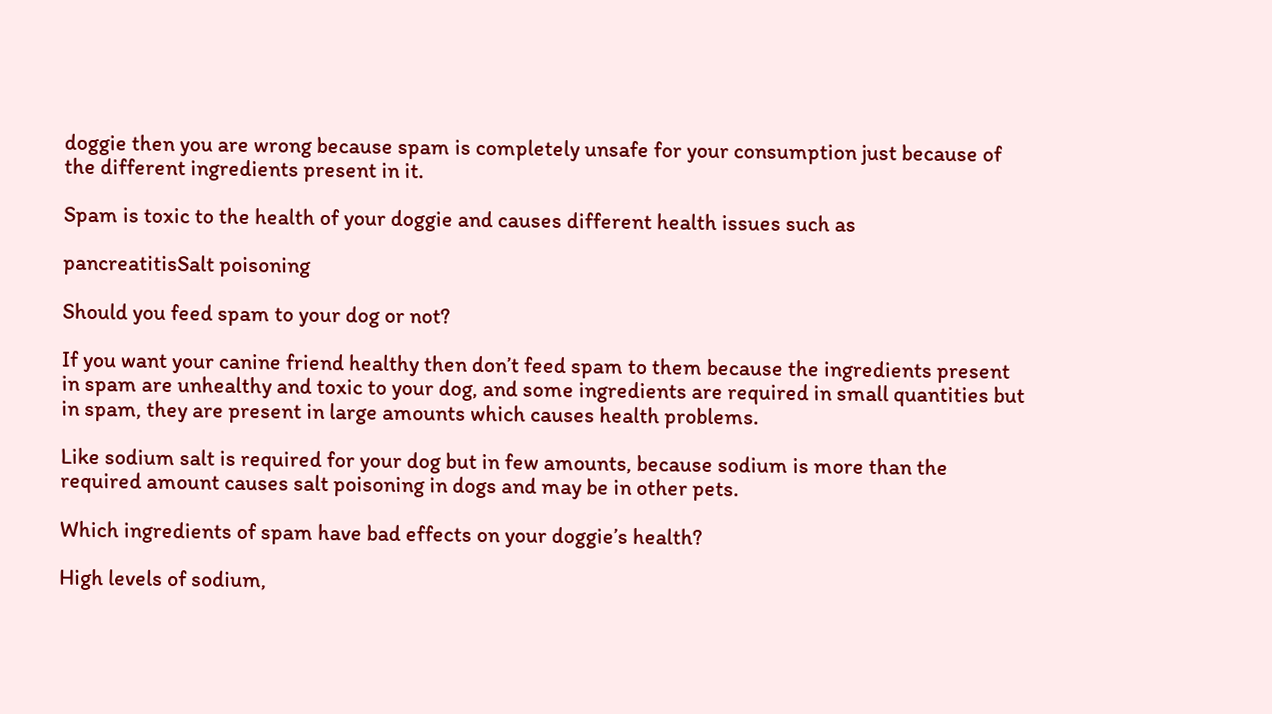doggie then you are wrong because spam is completely unsafe for your consumption just because of the different ingredients present in it.

Spam is toxic to the health of your doggie and causes different health issues such as

pancreatitisSalt poisoning

Should you feed spam to your dog or not?

If you want your canine friend healthy then don’t feed spam to them because the ingredients present in spam are unhealthy and toxic to your dog, and some ingredients are required in small quantities but in spam, they are present in large amounts which causes health problems.

Like sodium salt is required for your dog but in few amounts, because sodium is more than the required amount causes salt poisoning in dogs and may be in other pets.

Which ingredients of spam have bad effects on your doggie’s health?

High levels of sodium,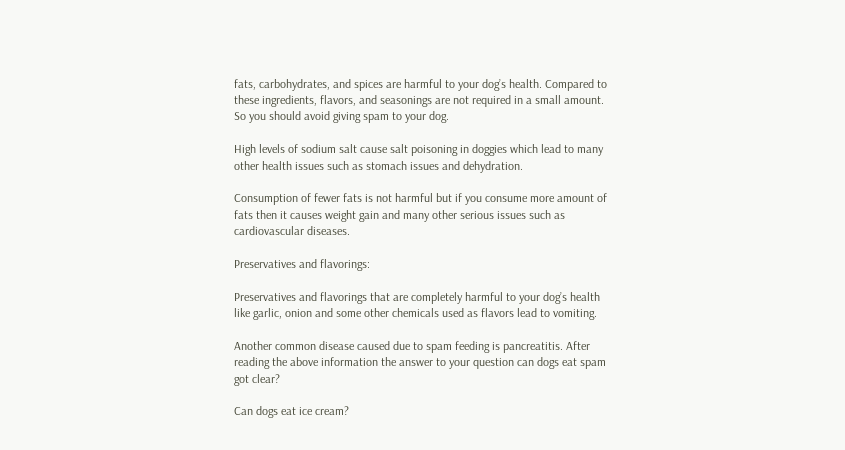fats, carbohydrates, and spices are harmful to your dog’s health. Compared to these ingredients, flavors, and seasonings are not required in a small amount. So you should avoid giving spam to your dog.

High levels of sodium salt cause salt poisoning in doggies which lead to many other health issues such as stomach issues and dehydration.

Consumption of fewer fats is not harmful but if you consume more amount of fats then it causes weight gain and many other serious issues such as cardiovascular diseases.

Preservatives and flavorings:

Preservatives and flavorings that are completely harmful to your dog’s health like garlic, onion and some other chemicals used as flavors lead to vomiting.

Another common disease caused due to spam feeding is pancreatitis. After reading the above information the answer to your question can dogs eat spam got clear?

Can dogs eat ice cream?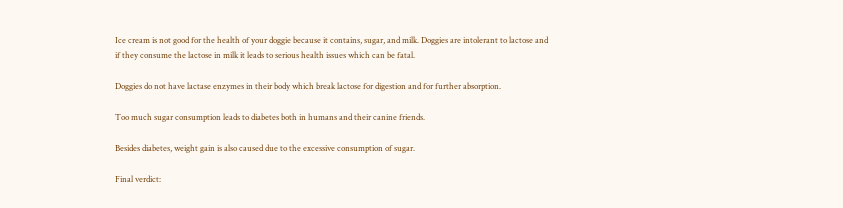Ice cream is not good for the health of your doggie because it contains, sugar, and milk. Doggies are intolerant to lactose and if they consume the lactose in milk it leads to serious health issues which can be fatal.

Doggies do not have lactase enzymes in their body which break lactose for digestion and for further absorption.

Too much sugar consumption leads to diabetes both in humans and their canine friends.

Besides diabetes, weight gain is also caused due to the excessive consumption of sugar.

Final verdict: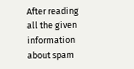After reading all the given information about spam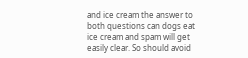and ice cream the answer to both questions can dogs eat ice cream and spam will get easily clear. So should avoid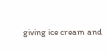giving ice cream and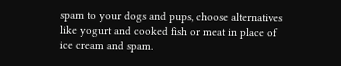spam to your dogs and pups, choose alternatives like yogurt and cooked fish or meat in place of ice cream and spam.